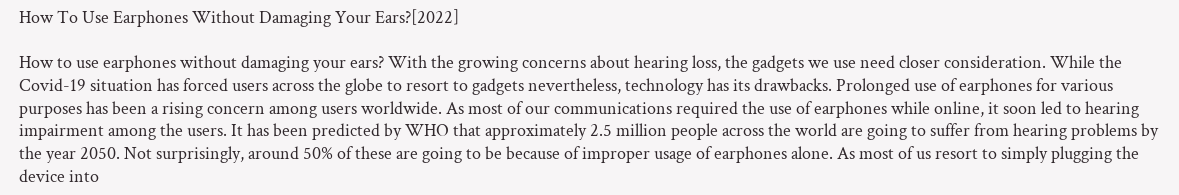How To Use Earphones Without Damaging Your Ears?[2022]

How to use earphones without damaging your ears? With the growing concerns about hearing loss, the gadgets we use need closer consideration. While the Covid-19 situation has forced users across the globe to resort to gadgets nevertheless, technology has its drawbacks. Prolonged use of earphones for various purposes has been a rising concern among users worldwide. As most of our communications required the use of earphones while online, it soon led to hearing impairment among the users. It has been predicted by WHO that approximately 2.5 million people across the world are going to suffer from hearing problems by the year 2050. Not surprisingly, around 50% of these are going to be because of improper usage of earphones alone. As most of us resort to simply plugging the device into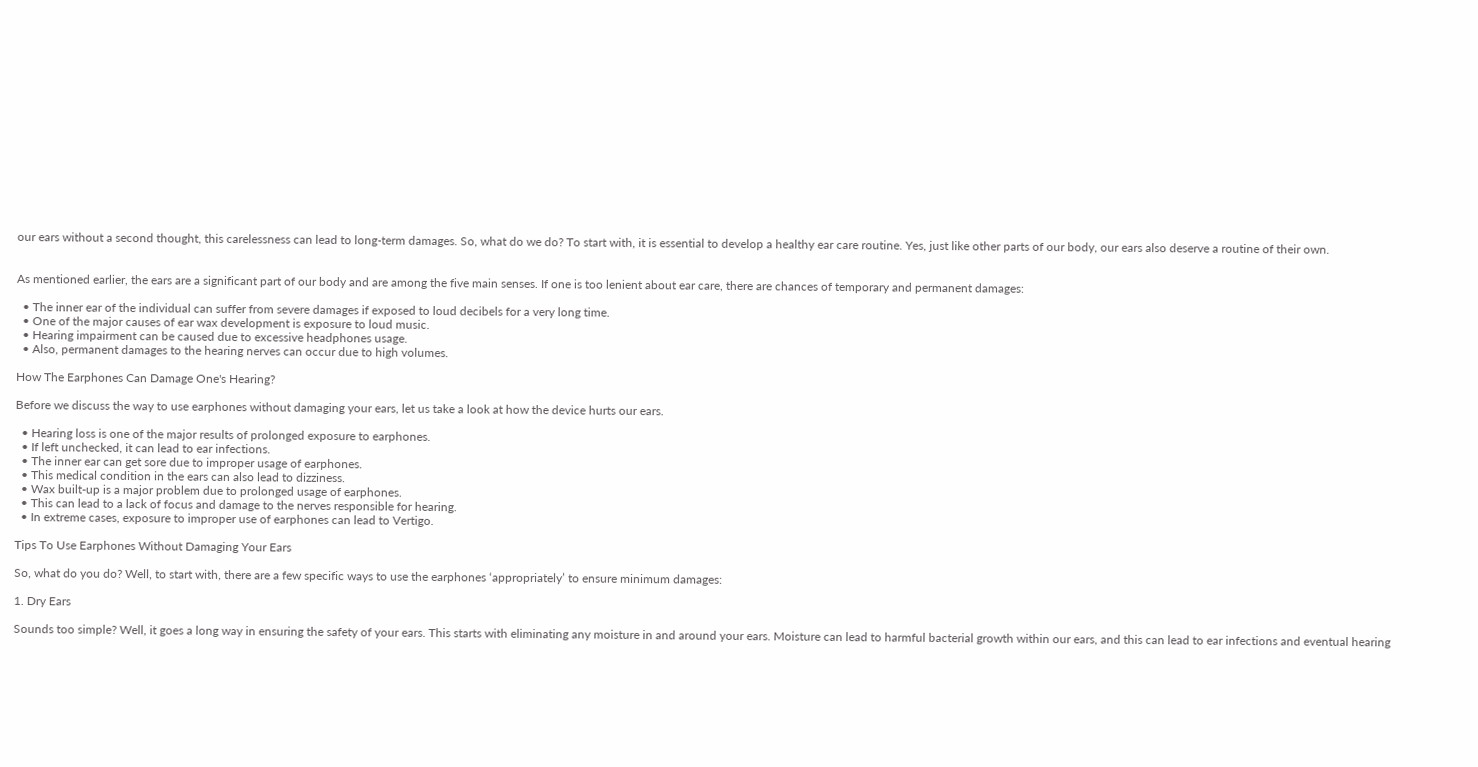our ears without a second thought, this carelessness can lead to long-term damages. So, what do we do? To start with, it is essential to develop a healthy ear care routine. Yes, just like other parts of our body, our ears also deserve a routine of their own.


As mentioned earlier, the ears are a significant part of our body and are among the five main senses. If one is too lenient about ear care, there are chances of temporary and permanent damages:

  • The inner ear of the individual can suffer from severe damages if exposed to loud decibels for a very long time.
  • One of the major causes of ear wax development is exposure to loud music.
  • Hearing impairment can be caused due to excessive headphones usage.
  • Also, permanent damages to the hearing nerves can occur due to high volumes.

How The Earphones Can Damage One's Hearing?

Before we discuss the way to use earphones without damaging your ears, let us take a look at how the device hurts our ears.

  • Hearing loss is one of the major results of prolonged exposure to earphones.
  • If left unchecked, it can lead to ear infections.
  • The inner ear can get sore due to improper usage of earphones.
  • This medical condition in the ears can also lead to dizziness.
  • Wax built-up is a major problem due to prolonged usage of earphones.
  • This can lead to a lack of focus and damage to the nerves responsible for hearing.
  • In extreme cases, exposure to improper use of earphones can lead to Vertigo.

Tips To Use Earphones Without Damaging Your Ears

So, what do you do? Well, to start with, there are a few specific ways to use the earphones ‘appropriately’ to ensure minimum damages:

1. Dry Ears

Sounds too simple? Well, it goes a long way in ensuring the safety of your ears. This starts with eliminating any moisture in and around your ears. Moisture can lead to harmful bacterial growth within our ears, and this can lead to ear infections and eventual hearing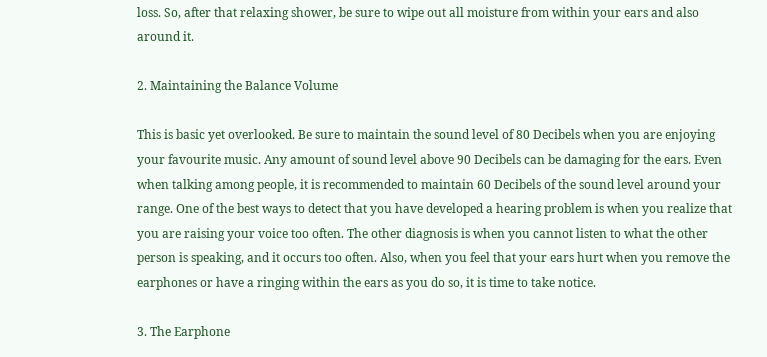loss. So, after that relaxing shower, be sure to wipe out all moisture from within your ears and also around it.

2. Maintaining the Balance Volume

This is basic yet overlooked. Be sure to maintain the sound level of 80 Decibels when you are enjoying your favourite music. Any amount of sound level above 90 Decibels can be damaging for the ears. Even when talking among people, it is recommended to maintain 60 Decibels of the sound level around your range. One of the best ways to detect that you have developed a hearing problem is when you realize that you are raising your voice too often. The other diagnosis is when you cannot listen to what the other person is speaking, and it occurs too often. Also, when you feel that your ears hurt when you remove the earphones or have a ringing within the ears as you do so, it is time to take notice.

3. The Earphone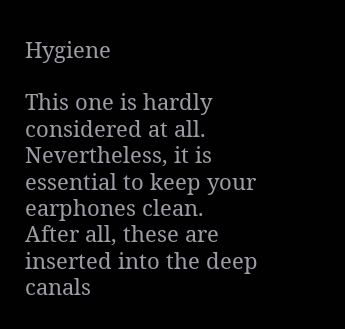Hygiene

This one is hardly considered at all. Nevertheless, it is essential to keep your earphones clean. After all, these are inserted into the deep canals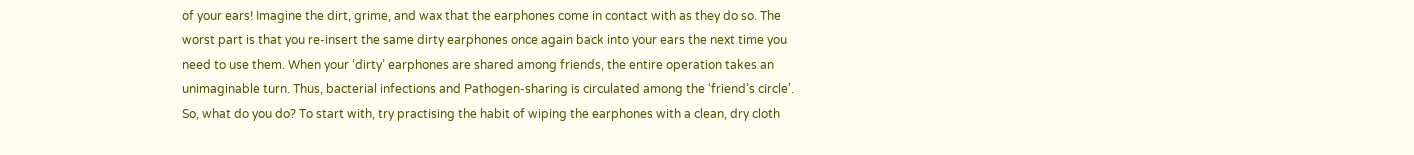of your ears! Imagine the dirt, grime, and wax that the earphones come in contact with as they do so. The worst part is that you re-insert the same dirty earphones once again back into your ears the next time you need to use them. When your ‘dirty’ earphones are shared among friends, the entire operation takes an unimaginable turn. Thus, bacterial infections and Pathogen-sharing is circulated among the ‘friend’s circle’. So, what do you do? To start with, try practising the habit of wiping the earphones with a clean, dry cloth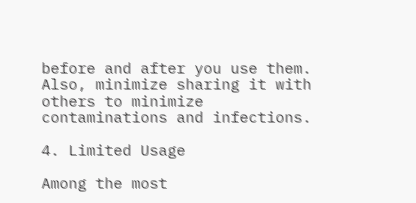before and after you use them. Also, minimize sharing it with others to minimize contaminations and infections.

4. Limited Usage

Among the most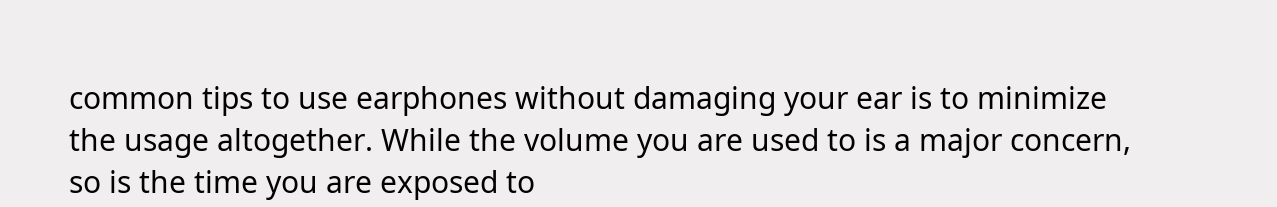common tips to use earphones without damaging your ear is to minimize the usage altogether. While the volume you are used to is a major concern, so is the time you are exposed to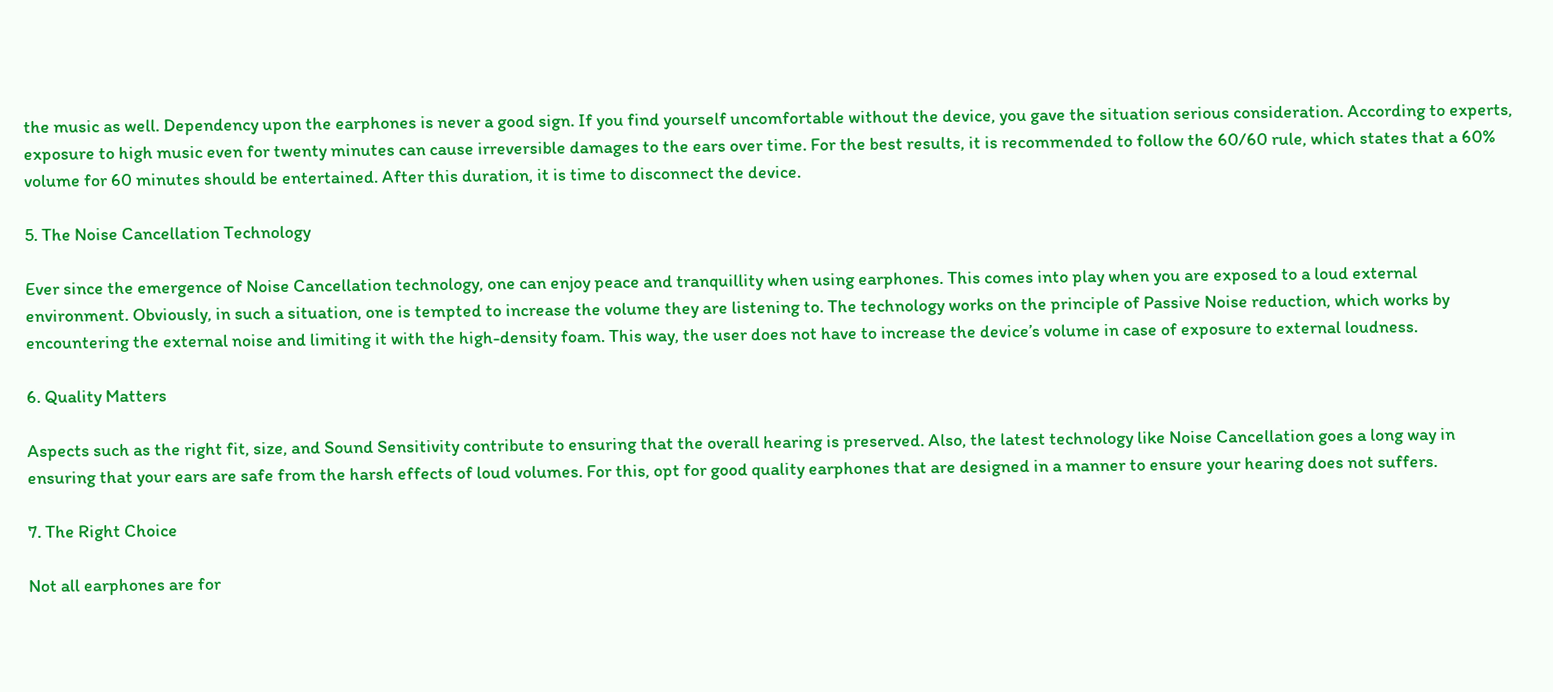the music as well. Dependency upon the earphones is never a good sign. If you find yourself uncomfortable without the device, you gave the situation serious consideration. According to experts, exposure to high music even for twenty minutes can cause irreversible damages to the ears over time. For the best results, it is recommended to follow the 60/60 rule, which states that a 60% volume for 60 minutes should be entertained. After this duration, it is time to disconnect the device.

5. The Noise Cancellation Technology

Ever since the emergence of Noise Cancellation technology, one can enjoy peace and tranquillity when using earphones. This comes into play when you are exposed to a loud external environment. Obviously, in such a situation, one is tempted to increase the volume they are listening to. The technology works on the principle of Passive Noise reduction, which works by encountering the external noise and limiting it with the high-density foam. This way, the user does not have to increase the device’s volume in case of exposure to external loudness.

6. Quality Matters

Aspects such as the right fit, size, and Sound Sensitivity contribute to ensuring that the overall hearing is preserved. Also, the latest technology like Noise Cancellation goes a long way in ensuring that your ears are safe from the harsh effects of loud volumes. For this, opt for good quality earphones that are designed in a manner to ensure your hearing does not suffers.

7. The Right Choice

Not all earphones are for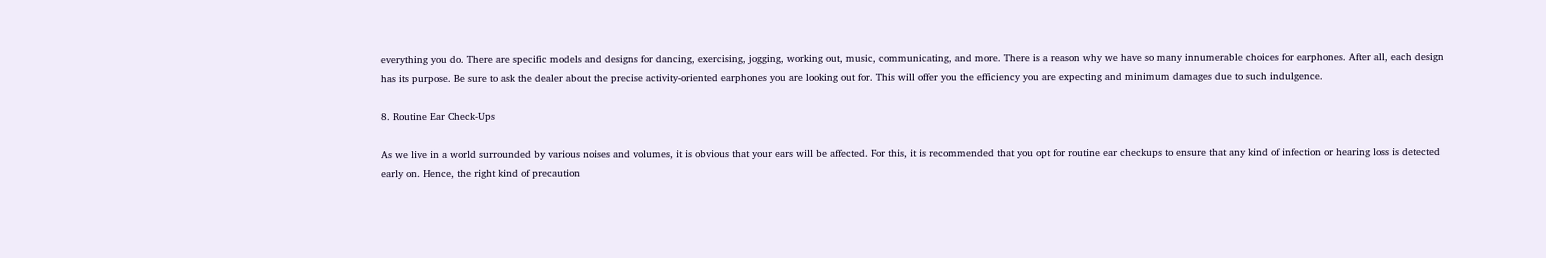everything you do. There are specific models and designs for dancing, exercising, jogging, working out, music, communicating, and more. There is a reason why we have so many innumerable choices for earphones. After all, each design has its purpose. Be sure to ask the dealer about the precise activity-oriented earphones you are looking out for. This will offer you the efficiency you are expecting and minimum damages due to such indulgence.

8. Routine Ear Check-Ups

As we live in a world surrounded by various noises and volumes, it is obvious that your ears will be affected. For this, it is recommended that you opt for routine ear checkups to ensure that any kind of infection or hearing loss is detected early on. Hence, the right kind of precaution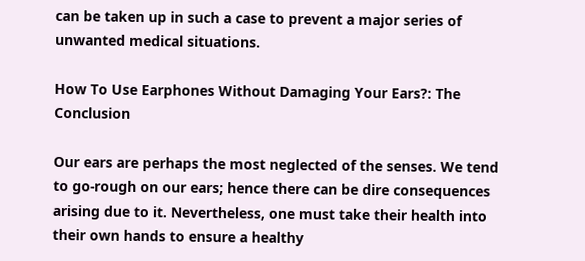can be taken up in such a case to prevent a major series of unwanted medical situations.

How To Use Earphones Without Damaging Your Ears?: The Conclusion

Our ears are perhaps the most neglected of the senses. We tend to go-rough on our ears; hence there can be dire consequences arising due to it. Nevertheless, one must take their health into their own hands to ensure a healthy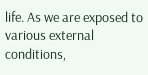life. As we are exposed to various external conditions,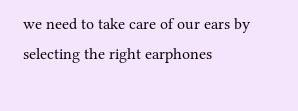we need to take care of our ears by selecting the right earphones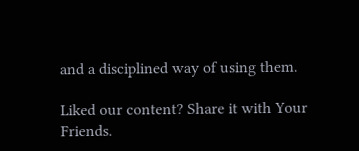and a disciplined way of using them.

Liked our content? Share it with Your Friends.